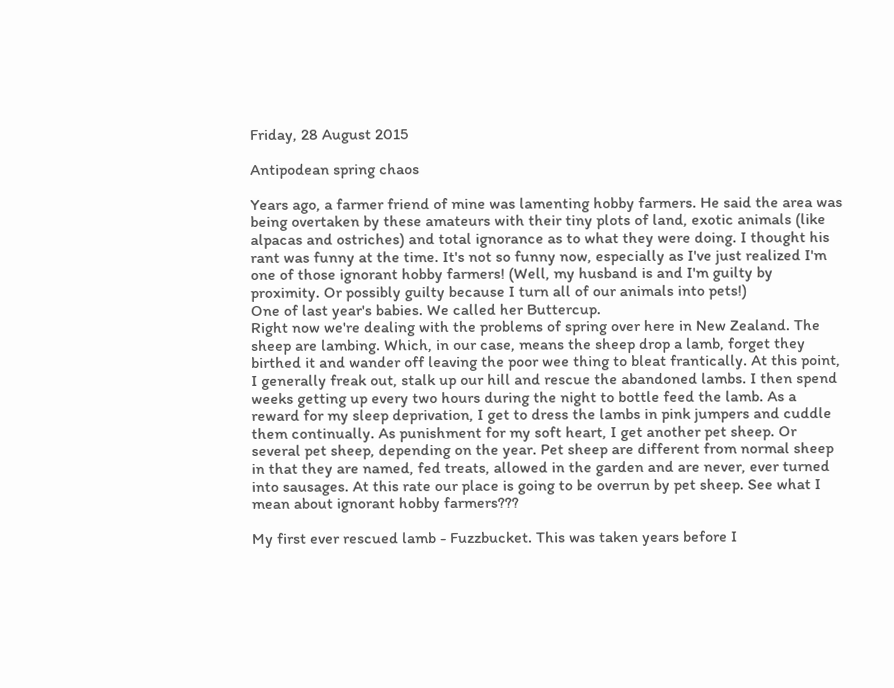Friday, 28 August 2015

Antipodean spring chaos

Years ago, a farmer friend of mine was lamenting hobby farmers. He said the area was being overtaken by these amateurs with their tiny plots of land, exotic animals (like alpacas and ostriches) and total ignorance as to what they were doing. I thought his rant was funny at the time. It's not so funny now, especially as I've just realized I'm one of those ignorant hobby farmers! (Well, my husband is and I'm guilty by proximity. Or possibly guilty because I turn all of our animals into pets!)
One of last year's babies. We called her Buttercup.
Right now we're dealing with the problems of spring over here in New Zealand. The sheep are lambing. Which, in our case, means the sheep drop a lamb, forget they birthed it and wander off leaving the poor wee thing to bleat frantically. At this point, I generally freak out, stalk up our hill and rescue the abandoned lambs. I then spend weeks getting up every two hours during the night to bottle feed the lamb. As a reward for my sleep deprivation, I get to dress the lambs in pink jumpers and cuddle them continually. As punishment for my soft heart, I get another pet sheep. Or several pet sheep, depending on the year. Pet sheep are different from normal sheep in that they are named, fed treats, allowed in the garden and are never, ever turned into sausages. At this rate our place is going to be overrun by pet sheep. See what I mean about ignorant hobby farmers???

My first ever rescued lamb - Fuzzbucket. This was taken years before I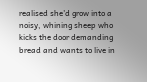realised she'd grow into a noisy, whining sheep who kicks the door demanding bread and wants to live in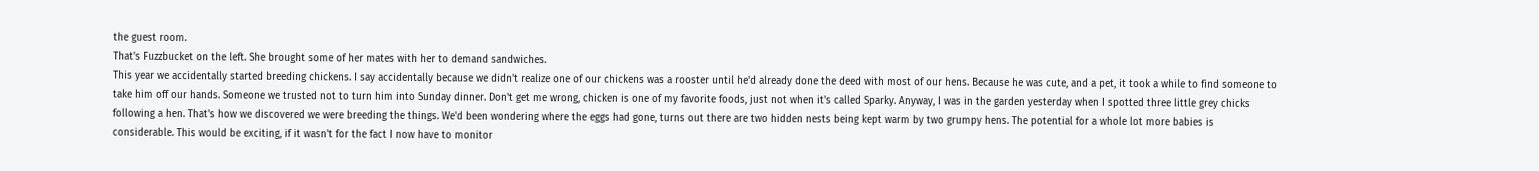the guest room.
That's Fuzzbucket on the left. She brought some of her mates with her to demand sandwiches.
This year we accidentally started breeding chickens. I say accidentally because we didn't realize one of our chickens was a rooster until he'd already done the deed with most of our hens. Because he was cute, and a pet, it took a while to find someone to take him off our hands. Someone we trusted not to turn him into Sunday dinner. Don't get me wrong, chicken is one of my favorite foods, just not when it's called Sparky. Anyway, I was in the garden yesterday when I spotted three little grey chicks following a hen. That's how we discovered we were breeding the things. We'd been wondering where the eggs had gone, turns out there are two hidden nests being kept warm by two grumpy hens. The potential for a whole lot more babies is considerable. This would be exciting, if it wasn't for the fact I now have to monitor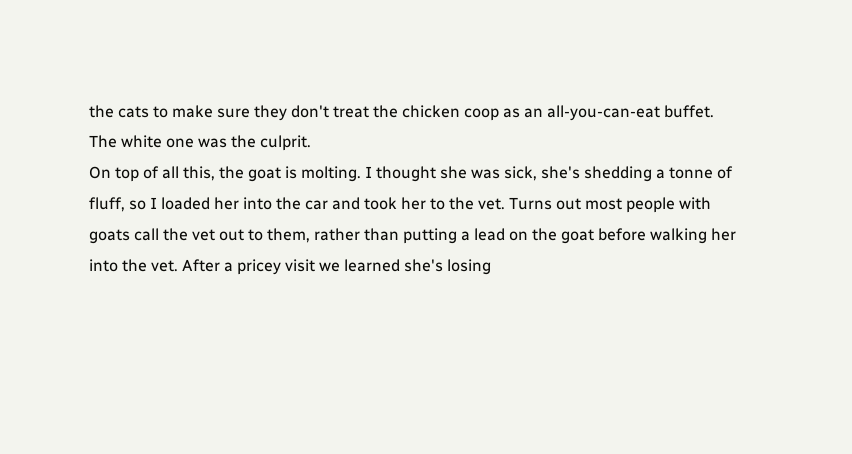the cats to make sure they don't treat the chicken coop as an all-you-can-eat buffet.
The white one was the culprit.
On top of all this, the goat is molting. I thought she was sick, she's shedding a tonne of fluff, so I loaded her into the car and took her to the vet. Turns out most people with goats call the vet out to them, rather than putting a lead on the goat before walking her into the vet. After a pricey visit we learned she's losing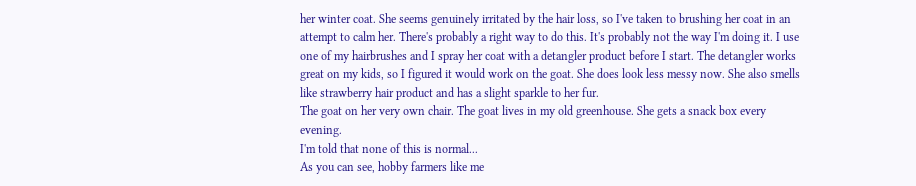her winter coat. She seems genuinely irritated by the hair loss, so I've taken to brushing her coat in an attempt to calm her. There's probably a right way to do this. It's probably not the way I'm doing it. I use one of my hairbrushes and I spray her coat with a detangler product before I start. The detangler works great on my kids, so I figured it would work on the goat. She does look less messy now. She also smells like strawberry hair product and has a slight sparkle to her fur.
The goat on her very own chair. The goat lives in my old greenhouse. She gets a snack box every evening.
I'm told that none of this is normal...
As you can see, hobby farmers like me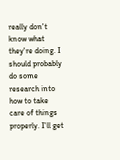really don't know what they're doing. I should probably do some research into how to take care of things properly. I'll get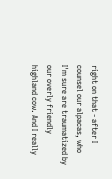right on that - after I counsel our alpacas, who I'm sure are traumatized by our overly friendly highland cow. And I really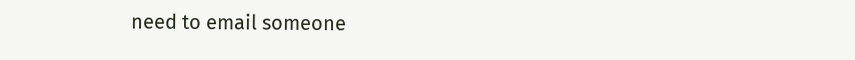need to email someone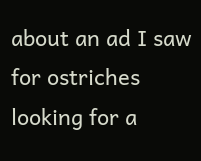about an ad I saw for ostriches looking for a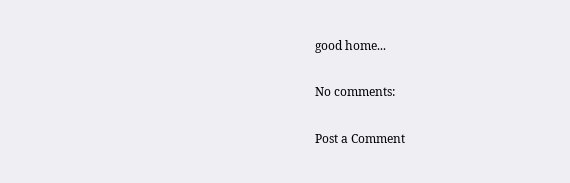good home...

No comments:

Post a Comment